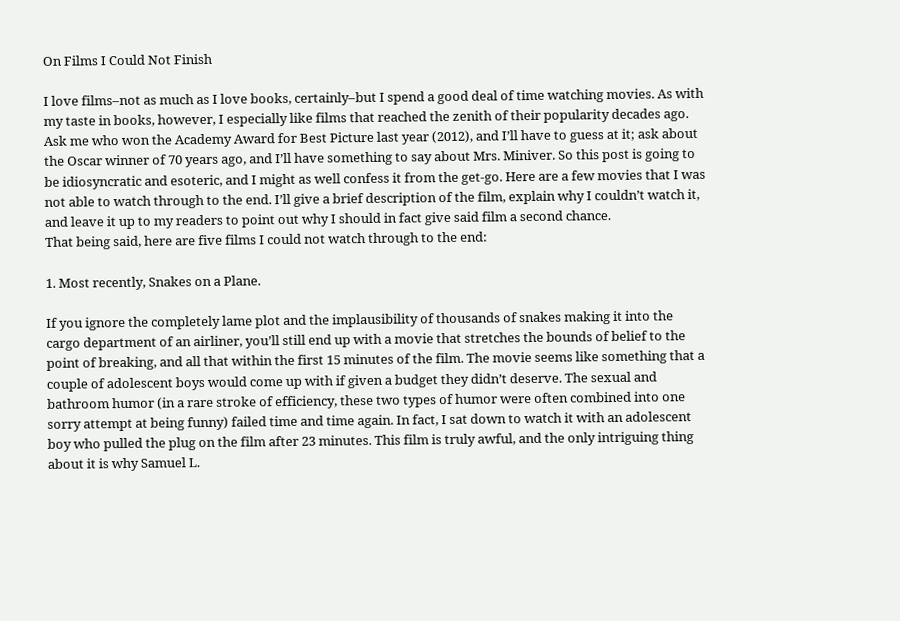On Films I Could Not Finish

I love films–not as much as I love books, certainly–but I spend a good deal of time watching movies. As with my taste in books, however, I especially like films that reached the zenith of their popularity decades ago. Ask me who won the Academy Award for Best Picture last year (2012), and I’ll have to guess at it; ask about the Oscar winner of 70 years ago, and I’ll have something to say about Mrs. Miniver. So this post is going to be idiosyncratic and esoteric, and I might as well confess it from the get-go. Here are a few movies that I was not able to watch through to the end. I’ll give a brief description of the film, explain why I couldn’t watch it, and leave it up to my readers to point out why I should in fact give said film a second chance.
That being said, here are five films I could not watch through to the end:

1. Most recently, Snakes on a Plane.

If you ignore the completely lame plot and the implausibility of thousands of snakes making it into the cargo department of an airliner, you’ll still end up with a movie that stretches the bounds of belief to the point of breaking, and all that within the first 15 minutes of the film. The movie seems like something that a couple of adolescent boys would come up with if given a budget they didn’t deserve. The sexual and bathroom humor (in a rare stroke of efficiency, these two types of humor were often combined into one sorry attempt at being funny) failed time and time again. In fact, I sat down to watch it with an adolescent boy who pulled the plug on the film after 23 minutes. This film is truly awful, and the only intriguing thing about it is why Samuel L.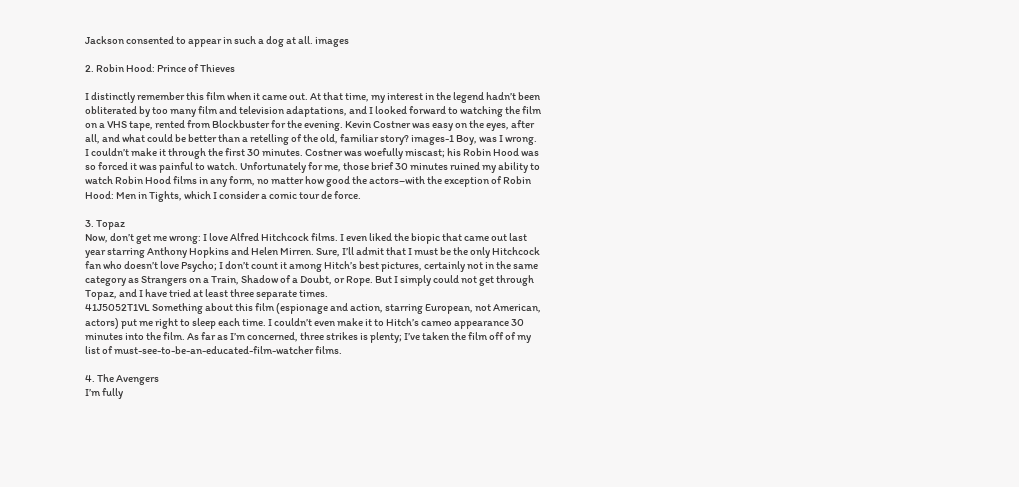Jackson consented to appear in such a dog at all. images

2. Robin Hood: Prince of Thieves

I distinctly remember this film when it came out. At that time, my interest in the legend hadn’t been obliterated by too many film and television adaptations, and I looked forward to watching the film on a VHS tape, rented from Blockbuster for the evening. Kevin Costner was easy on the eyes, after all, and what could be better than a retelling of the old, familiar story? images-1 Boy, was I wrong. I couldn’t make it through the first 30 minutes. Costner was woefully miscast; his Robin Hood was so forced it was painful to watch. Unfortunately for me, those brief 30 minutes ruined my ability to watch Robin Hood films in any form, no matter how good the actors–with the exception of Robin Hood: Men in Tights, which I consider a comic tour de force.

3. Topaz
Now, don’t get me wrong: I love Alfred Hitchcock films. I even liked the biopic that came out last year starring Anthony Hopkins and Helen Mirren. Sure, I’ll admit that I must be the only Hitchcock fan who doesn’t love Psycho; I don’t count it among Hitch’s best pictures, certainly not in the same category as Strangers on a Train, Shadow of a Doubt, or Rope. But I simply could not get through Topaz, and I have tried at least three separate times.
41J5052T1VL Something about this film (espionage and action, starring European, not American, actors) put me right to sleep each time. I couldn’t even make it to Hitch’s cameo appearance 30 minutes into the film. As far as I’m concerned, three strikes is plenty; I’ve taken the film off of my list of must-see-to-be-an-educated-film-watcher films.

4. The Avengers
I’m fully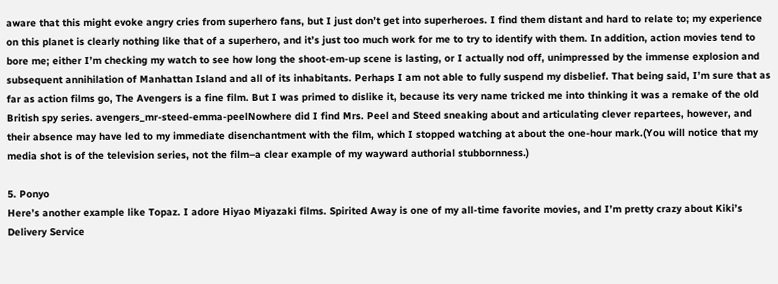aware that this might evoke angry cries from superhero fans, but I just don’t get into superheroes. I find them distant and hard to relate to; my experience on this planet is clearly nothing like that of a superhero, and it’s just too much work for me to try to identify with them. In addition, action movies tend to bore me; either I’m checking my watch to see how long the shoot-em-up scene is lasting, or I actually nod off, unimpressed by the immense explosion and subsequent annihilation of Manhattan Island and all of its inhabitants. Perhaps I am not able to fully suspend my disbelief. That being said, I’m sure that as far as action films go, The Avengers is a fine film. But I was primed to dislike it, because its very name tricked me into thinking it was a remake of the old British spy series. avengers_mr-steed-emma-peelNowhere did I find Mrs. Peel and Steed sneaking about and articulating clever repartees, however, and their absence may have led to my immediate disenchantment with the film, which I stopped watching at about the one-hour mark.(You will notice that my media shot is of the television series, not the film–a clear example of my wayward authorial stubbornness.)

5. Ponyo
Here’s another example like Topaz. I adore Hiyao Miyazaki films. Spirited Away is one of my all-time favorite movies, and I’m pretty crazy about Kiki’s Delivery Service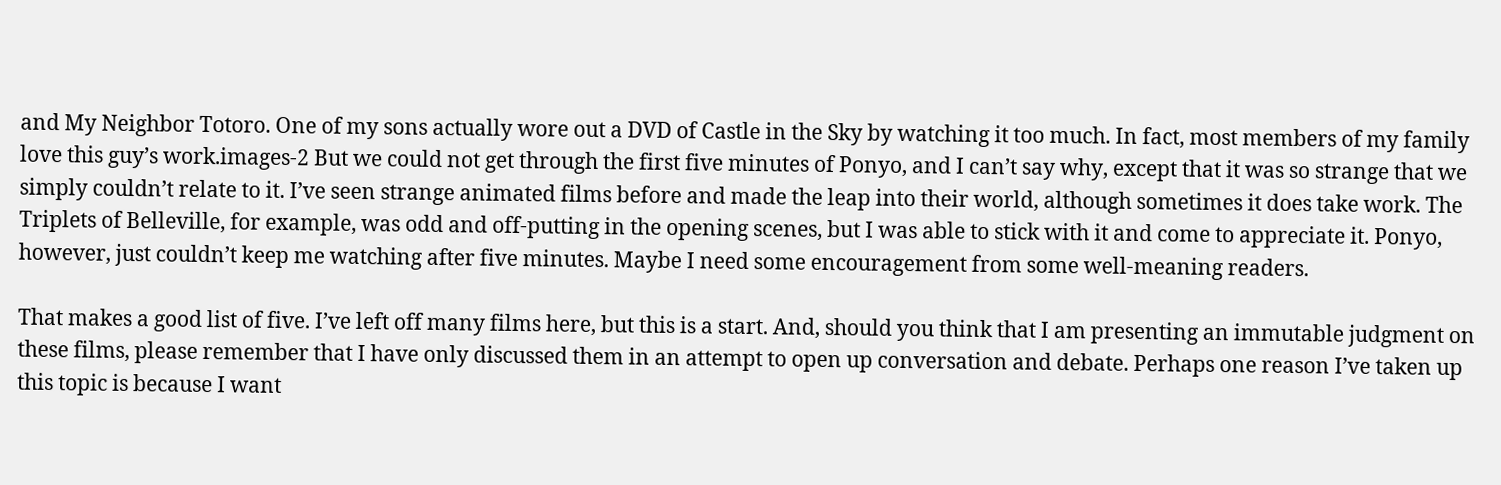and My Neighbor Totoro. One of my sons actually wore out a DVD of Castle in the Sky by watching it too much. In fact, most members of my family love this guy’s work.images-2 But we could not get through the first five minutes of Ponyo, and I can’t say why, except that it was so strange that we simply couldn’t relate to it. I’ve seen strange animated films before and made the leap into their world, although sometimes it does take work. The Triplets of Belleville, for example, was odd and off-putting in the opening scenes, but I was able to stick with it and come to appreciate it. Ponyo, however, just couldn’t keep me watching after five minutes. Maybe I need some encouragement from some well-meaning readers.

That makes a good list of five. I’ve left off many films here, but this is a start. And, should you think that I am presenting an immutable judgment on these films, please remember that I have only discussed them in an attempt to open up conversation and debate. Perhaps one reason I’ve taken up this topic is because I want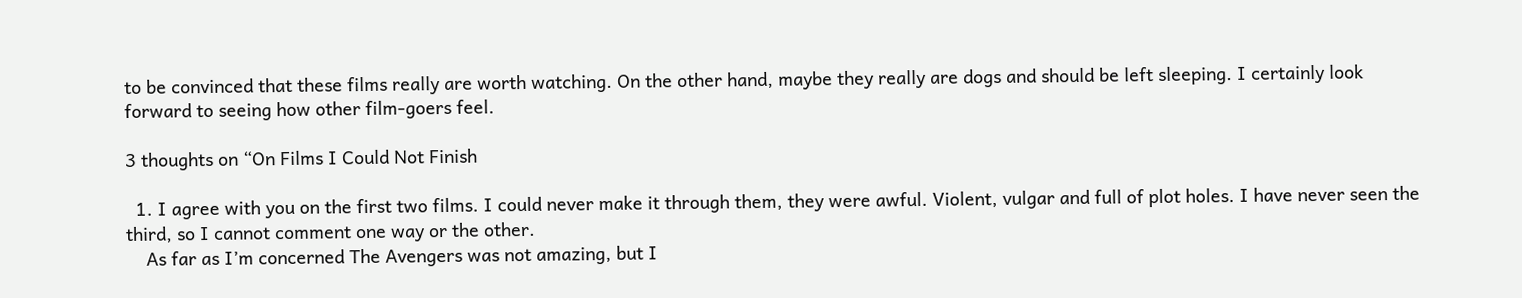to be convinced that these films really are worth watching. On the other hand, maybe they really are dogs and should be left sleeping. I certainly look forward to seeing how other film-goers feel.

3 thoughts on “On Films I Could Not Finish

  1. I agree with you on the first two films. I could never make it through them, they were awful. Violent, vulgar and full of plot holes. I have never seen the third, so I cannot comment one way or the other.
    As far as I’m concerned The Avengers was not amazing, but I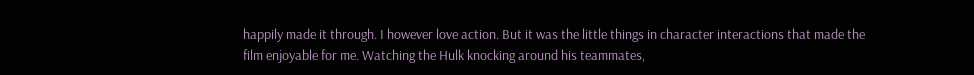happily made it through. I however love action. But it was the little things in character interactions that made the film enjoyable for me. Watching the Hulk knocking around his teammates,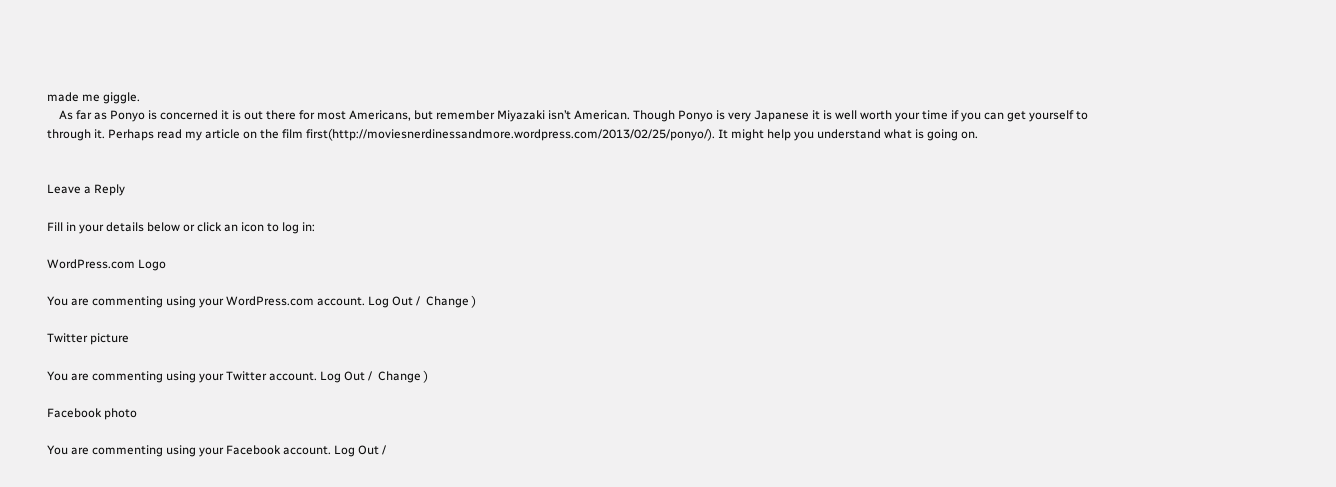made me giggle.
    As far as Ponyo is concerned it is out there for most Americans, but remember Miyazaki isn’t American. Though Ponyo is very Japanese it is well worth your time if you can get yourself to through it. Perhaps read my article on the film first(http://moviesnerdinessandmore.wordpress.com/2013/02/25/ponyo/). It might help you understand what is going on.


Leave a Reply

Fill in your details below or click an icon to log in:

WordPress.com Logo

You are commenting using your WordPress.com account. Log Out /  Change )

Twitter picture

You are commenting using your Twitter account. Log Out /  Change )

Facebook photo

You are commenting using your Facebook account. Log Out /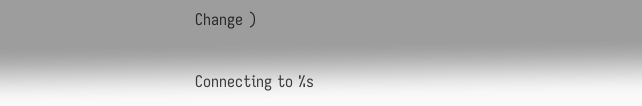Change )

Connecting to %s